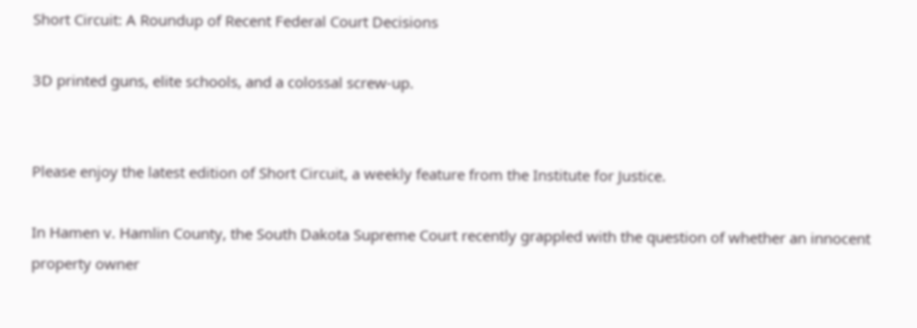Short Circuit: A Roundup of Recent Federal Court Decisions

3D printed guns, elite schools, and a colossal screw-up.


Please enjoy the latest edition of Short Circuit, a weekly feature from the Institute for Justice.

In Hamen v. Hamlin County, the South Dakota Supreme Court recently grappled with the question of whether an innocent property owner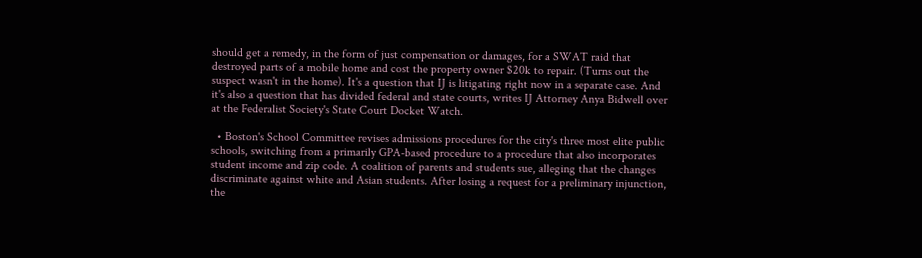should get a remedy, in the form of just compensation or damages, for a SWAT raid that destroyed parts of a mobile home and cost the property owner $20k to repair. (Turns out the suspect wasn't in the home). It's a question that IJ is litigating right now in a separate case. And it's also a question that has divided federal and state courts, writes IJ Attorney Anya Bidwell over at the Federalist Society's State Court Docket Watch.

  • Boston's School Committee revises admissions procedures for the city's three most elite public schools, switching from a primarily GPA-based procedure to a procedure that also incorporates student income and zip code. A coalition of parents and students sue, alleging that the changes discriminate against white and Asian students. After losing a request for a preliminary injunction, the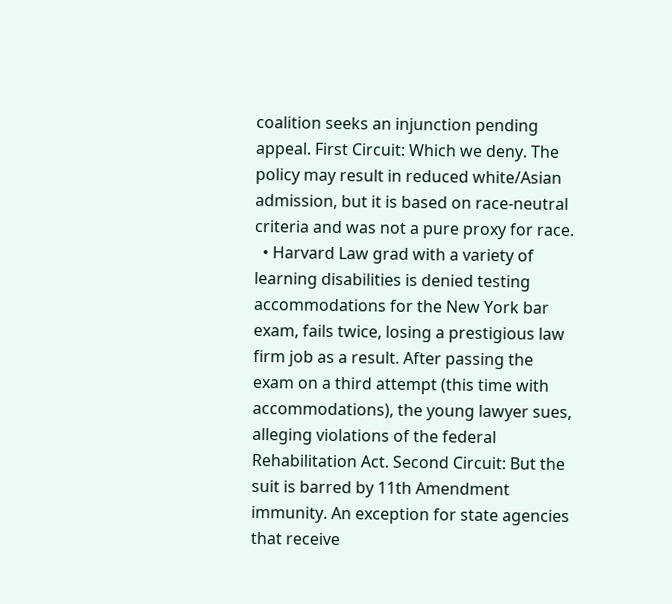coalition seeks an injunction pending appeal. First Circuit: Which we deny. The policy may result in reduced white/Asian admission, but it is based on race-neutral criteria and was not a pure proxy for race.
  • Harvard Law grad with a variety of learning disabilities is denied testing accommodations for the New York bar exam, fails twice, losing a prestigious law firm job as a result. After passing the exam on a third attempt (this time with accommodations), the young lawyer sues, alleging violations of the federal Rehabilitation Act. Second Circuit: But the suit is barred by 11th Amendment immunity. An exception for state agencies that receive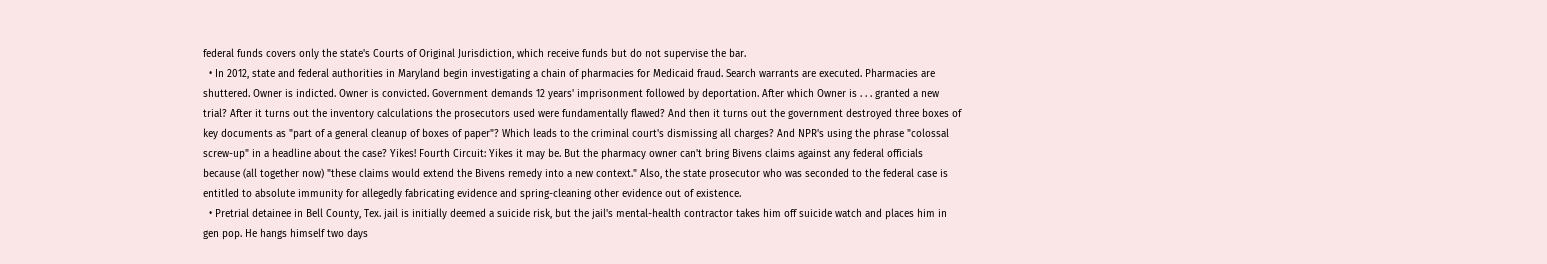federal funds covers only the state's Courts of Original Jurisdiction, which receive funds but do not supervise the bar.
  • In 2012, state and federal authorities in Maryland begin investigating a chain of pharmacies for Medicaid fraud. Search warrants are executed. Pharmacies are shuttered. Owner is indicted. Owner is convicted. Government demands 12 years' imprisonment followed by deportation. After which Owner is . . . granted a new trial? After it turns out the inventory calculations the prosecutors used were fundamentally flawed? And then it turns out the government destroyed three boxes of key documents as "part of a general cleanup of boxes of paper"? Which leads to the criminal court's dismissing all charges? And NPR's using the phrase "colossal screw-up" in a headline about the case? Yikes! Fourth Circuit: Yikes it may be. But the pharmacy owner can't bring Bivens claims against any federal officials because (all together now) "these claims would extend the Bivens remedy into a new context." Also, the state prosecutor who was seconded to the federal case is entitled to absolute immunity for allegedly fabricating evidence and spring-cleaning other evidence out of existence.
  • Pretrial detainee in Bell County, Tex. jail is initially deemed a suicide risk, but the jail's mental-health contractor takes him off suicide watch and places him in gen pop. He hangs himself two days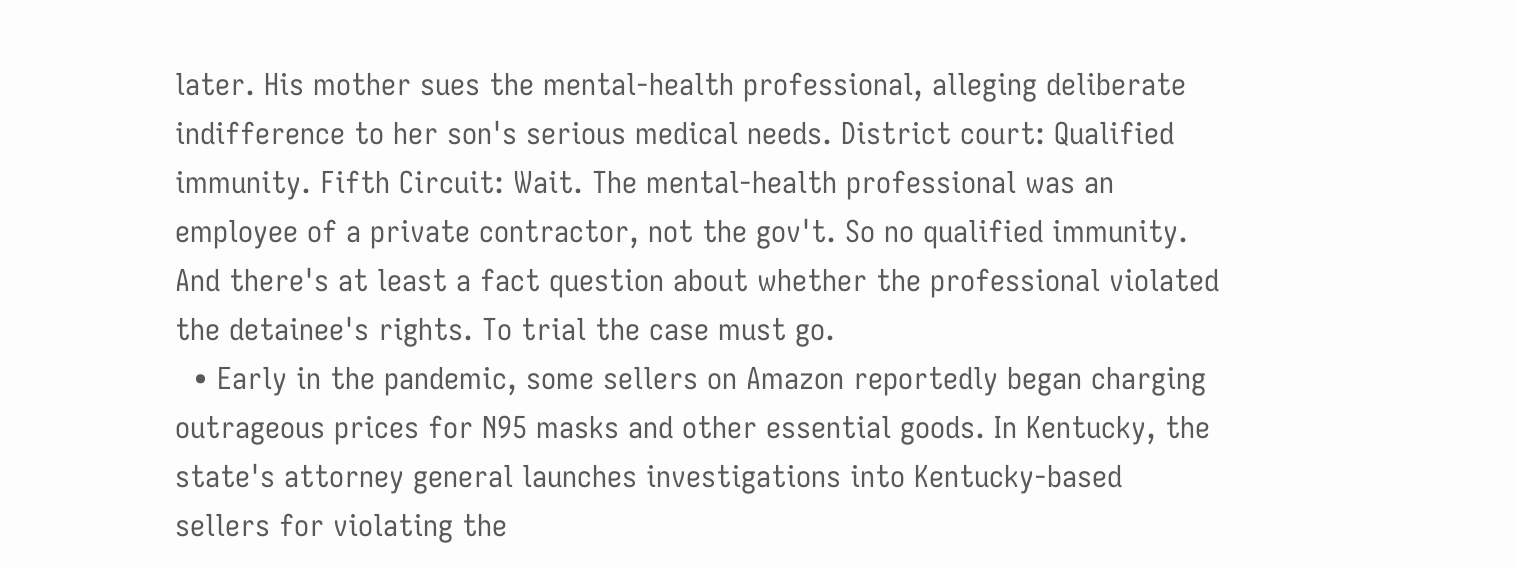later. His mother sues the mental-health professional, alleging deliberate indifference to her son's serious medical needs. District court: Qualified immunity. Fifth Circuit: Wait. The mental-health professional was an employee of a private contractor, not the gov't. So no qualified immunity. And there's at least a fact question about whether the professional violated the detainee's rights. To trial the case must go.
  • Early in the pandemic, some sellers on Amazon reportedly began charging outrageous prices for N95 masks and other essential goods. In Kentucky, the state's attorney general launches investigations into Kentucky-based sellers for violating the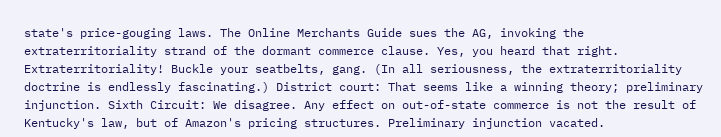state's price-gouging laws. The Online Merchants Guide sues the AG, invoking the extraterritoriality strand of the dormant commerce clause. Yes, you heard that right. Extraterritoriality! Buckle your seatbelts, gang. (In all seriousness, the extraterritoriality doctrine is endlessly fascinating.) District court: That seems like a winning theory; preliminary injunction. Sixth Circuit: We disagree. Any effect on out-of-state commerce is not the result of Kentucky's law, but of Amazon's pricing structures. Preliminary injunction vacated.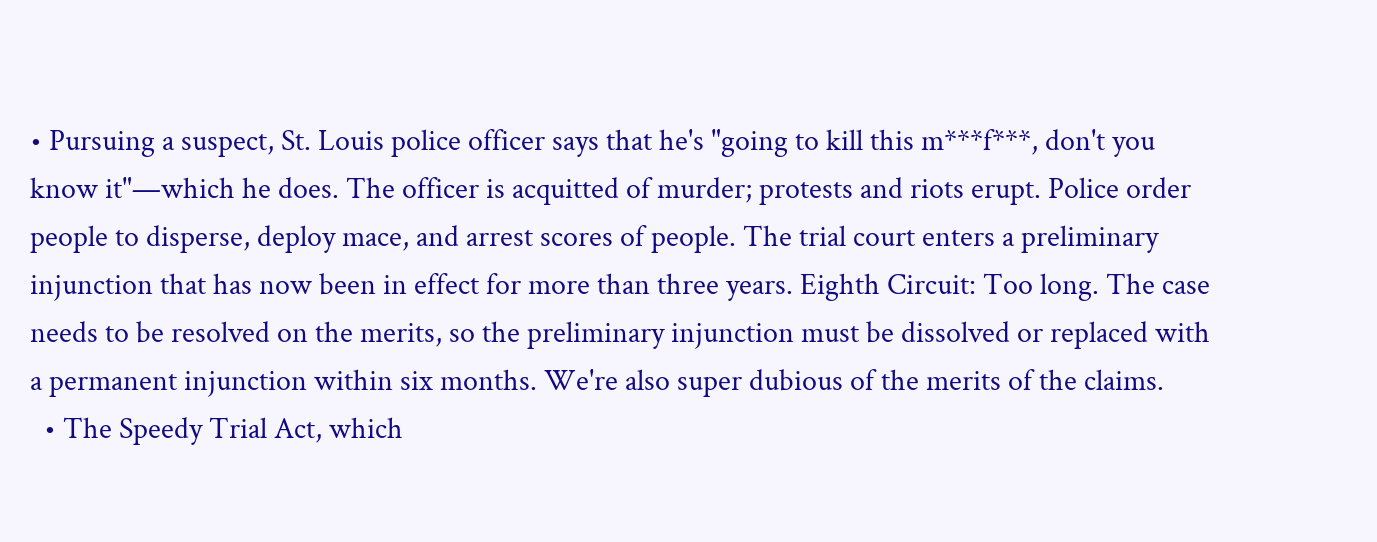• Pursuing a suspect, St. Louis police officer says that he's "going to kill this m***f***, don't you know it"—which he does. The officer is acquitted of murder; protests and riots erupt. Police order people to disperse, deploy mace, and arrest scores of people. The trial court enters a preliminary injunction that has now been in effect for more than three years. Eighth Circuit: Too long. The case needs to be resolved on the merits, so the preliminary injunction must be dissolved or replaced with a permanent injunction within six months. We're also super dubious of the merits of the claims.
  • The Speedy Trial Act, which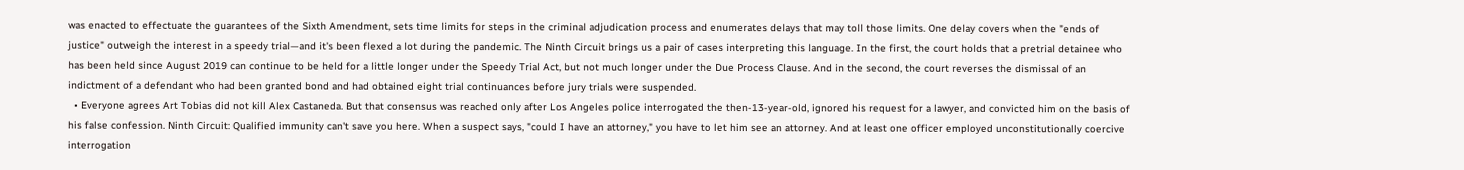was enacted to effectuate the guarantees of the Sixth Amendment, sets time limits for steps in the criminal adjudication process and enumerates delays that may toll those limits. One delay covers when the "ends of justice" outweigh the interest in a speedy trial—and it's been flexed a lot during the pandemic. The Ninth Circuit brings us a pair of cases interpreting this language. In the first, the court holds that a pretrial detainee who has been held since August 2019 can continue to be held for a little longer under the Speedy Trial Act, but not much longer under the Due Process Clause. And in the second, the court reverses the dismissal of an indictment of a defendant who had been granted bond and had obtained eight trial continuances before jury trials were suspended.
  • Everyone agrees Art Tobias did not kill Alex Castaneda. But that consensus was reached only after Los Angeles police interrogated the then-13-year-old, ignored his request for a lawyer, and convicted him on the basis of his false confession. Ninth Circuit: Qualified immunity can't save you here. When a suspect says, "could I have an attorney," you have to let him see an attorney. And at least one officer employed unconstitutionally coercive interrogation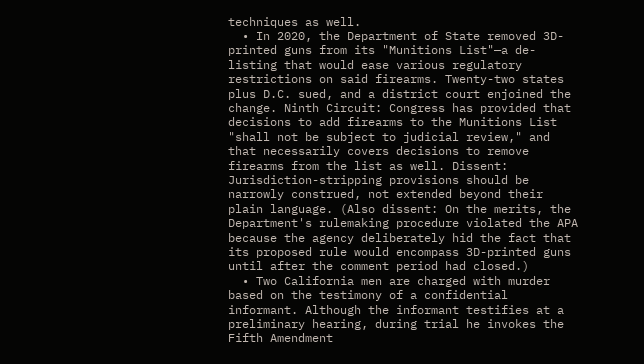techniques as well.
  • In 2020, the Department of State removed 3D-printed guns from its "Munitions List"—a de-listing that would ease various regulatory restrictions on said firearms. Twenty-two states plus D.C. sued, and a district court enjoined the change. Ninth Circuit: Congress has provided that decisions to add firearms to the Munitions List "shall not be subject to judicial review," and that necessarily covers decisions to remove firearms from the list as well. Dissent: Jurisdiction-stripping provisions should be narrowly construed, not extended beyond their plain language. (Also dissent: On the merits, the Department's rulemaking procedure violated the APA because the agency deliberately hid the fact that its proposed rule would encompass 3D-printed guns until after the comment period had closed.)
  • Two California men are charged with murder based on the testimony of a confidential informant. Although the informant testifies at a preliminary hearing, during trial he invokes the Fifth Amendment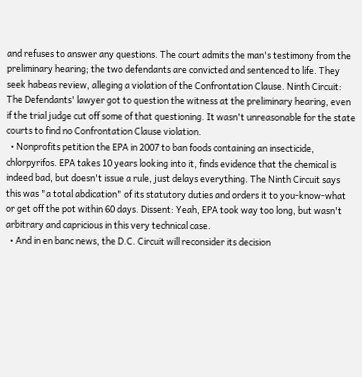and refuses to answer any questions. The court admits the man's testimony from the preliminary hearing; the two defendants are convicted and sentenced to life. They seek habeas review, alleging a violation of the Confrontation Clause. Ninth Circuit: The Defendants' lawyer got to question the witness at the preliminary hearing, even if the trial judge cut off some of that questioning. It wasn't unreasonable for the state courts to find no Confrontation Clause violation.
  • Nonprofits petition the EPA in 2007 to ban foods containing an insecticide, chlorpyrifos. EPA takes 10 years looking into it, finds evidence that the chemical is indeed bad, but doesn't issue a rule, just delays everything. The Ninth Circuit says this was "a total abdication" of its statutory duties and orders it to you-know-what or get off the pot within 60 days. Dissent: Yeah, EPA took way too long, but wasn't arbitrary and capricious in this very technical case.
  • And in en banc news, the D.C. Circuit will reconsider its decision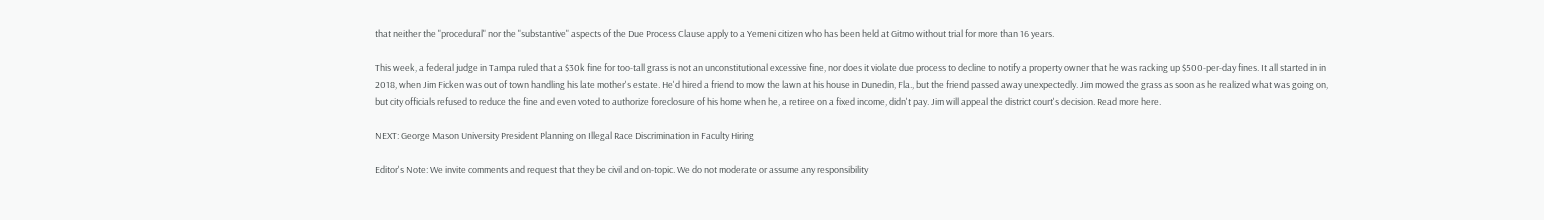that neither the "procedural" nor the "substantive" aspects of the Due Process Clause apply to a Yemeni citizen who has been held at Gitmo without trial for more than 16 years.

This week, a federal judge in Tampa ruled that a $30k fine for too-tall grass is not an unconstitutional excessive fine, nor does it violate due process to decline to notify a property owner that he was racking up $500-per-day fines. It all started in in 2018, when Jim Ficken was out of town handling his late mother's estate. He'd hired a friend to mow the lawn at his house in Dunedin, Fla., but the friend passed away unexpectedly. Jim mowed the grass as soon as he realized what was going on, but city officials refused to reduce the fine and even voted to authorize foreclosure of his home when he, a retiree on a fixed income, didn't pay. Jim will appeal the district court's decision. Read more here.

NEXT: George Mason University President Planning on Illegal Race Discrimination in Faculty Hiring

Editor's Note: We invite comments and request that they be civil and on-topic. We do not moderate or assume any responsibility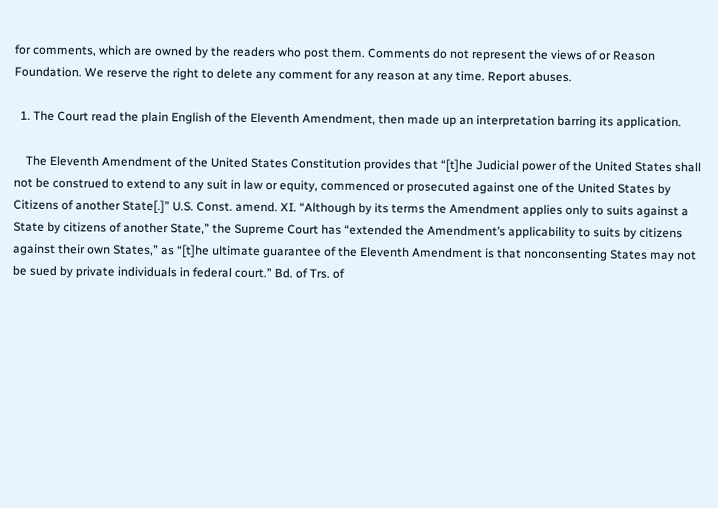for comments, which are owned by the readers who post them. Comments do not represent the views of or Reason Foundation. We reserve the right to delete any comment for any reason at any time. Report abuses.

  1. The Court read the plain English of the Eleventh Amendment, then made up an interpretation barring its application.

    The Eleventh Amendment of the United States Constitution provides that “[t]he Judicial power of the United States shall not be construed to extend to any suit in law or equity, commenced or prosecuted against one of the United States by Citizens of another State[.]” U.S. Const. amend. XI. “Although by its terms the Amendment applies only to suits against a State by citizens of another State,” the Supreme Court has “extended the Amendment’s applicability to suits by citizens against their own States,” as “[t]he ultimate guarantee of the Eleventh Amendment is that nonconsenting States may not be sued by private individuals in federal court.” Bd. of Trs. of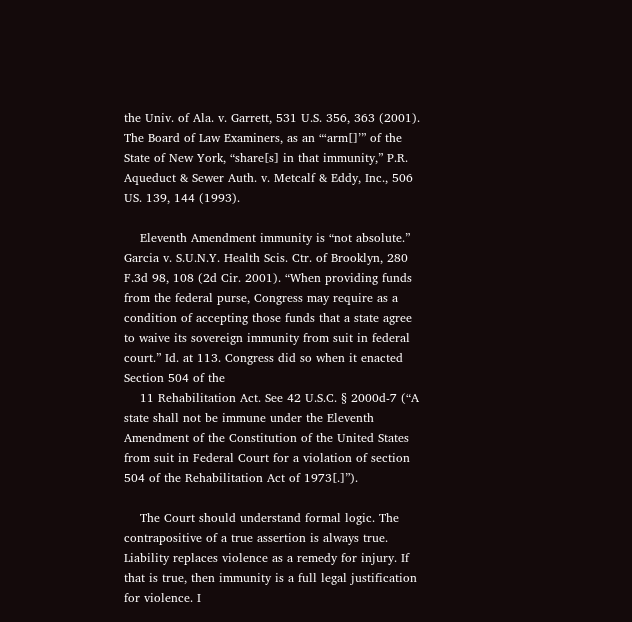the Univ. of Ala. v. Garrett, 531 U.S. 356, 363 (2001). The Board of Law Examiners, as an “‘arm[]’” of the State of New York, “share[s] in that immunity,” P.R. Aqueduct & Sewer Auth. v. Metcalf & Eddy, Inc., 506 US. 139, 144 (1993).

    Eleventh Amendment immunity is “not absolute.” Garcia v. S.U.N.Y. Health Scis. Ctr. of Brooklyn, 280 F.3d 98, 108 (2d Cir. 2001). “When providing funds from the federal purse, Congress may require as a condition of accepting those funds that a state agree to waive its sovereign immunity from suit in federal court.” Id. at 113. Congress did so when it enacted Section 504 of the
    11 Rehabilitation Act. See 42 U.S.C. § 2000d-7 (“A state shall not be immune under the Eleventh Amendment of the Constitution of the United States from suit in Federal Court for a violation of section 504 of the Rehabilitation Act of 1973[.]”).

    The Court should understand formal logic. The contrapositive of a true assertion is always true. Liability replaces violence as a remedy for injury. If that is true, then immunity is a full legal justification for violence. I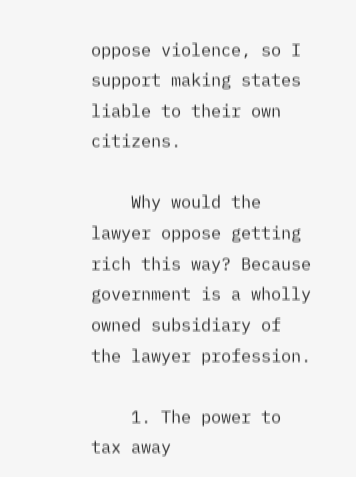oppose violence, so I support making states liable to their own citizens.

    Why would the lawyer oppose getting rich this way? Because government is a wholly owned subsidiary of the lawyer profession.

    1. The power to tax away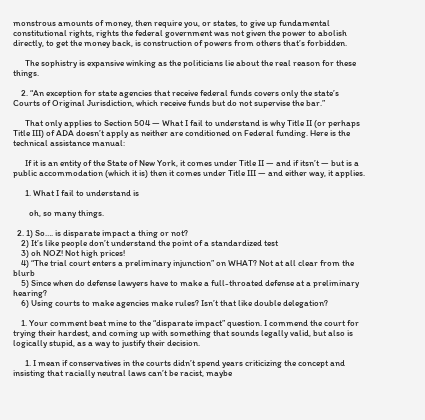monstrous amounts of money, then require you, or states, to give up fundamental constitutional rights, rights the federal government was not given the power to abolish directly, to get the money back, is construction of powers from others that’s forbidden.

      The sophistry is expansive winking as the politicians lie about the real reason for these things.

    2. “An exception for state agencies that receive federal funds covers only the state’s Courts of Original Jurisdiction, which receive funds but do not supervise the bar.”

      That only applies to Section 504 — What I fail to understand is why Title II (or perhaps Title III) of ADA doesn’t apply as neither are conditioned on Federal funding. Here is the technical assistance manual:

      If it is an entity of the State of New York, it comes under Title II — and if itsn’t — but is a public accommodation (which it is) then it comes under Title III — and either way, it applies.

      1. What I fail to understand is

        oh, so many things.

  2. 1) So…. is disparate impact a thing or not?
    2) It’s like people don’t understand the point of a standardized test
    3) oh NOZ! Not high prices!
    4) “The trial court enters a preliminary injunction” on WHAT? Not at all clear from the blurb
    5) Since when do defense lawyers have to make a full-throated defense at a preliminary hearing?
    6) Using courts to make agencies make rules? Isn’t that like double delegation?

    1. Your comment beat mine to the “disparate impact” question. I commend the court for trying their hardest, and coming up with something that sounds legally valid, but also is logically stupid, as a way to justify their decision.

      1. I mean if conservatives in the courts didn’t spend years criticizing the concept and insisting that racially neutral laws can’t be racist, maybe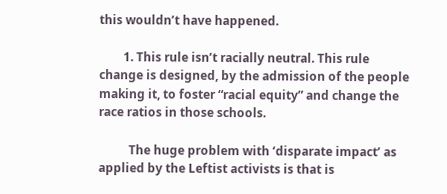this wouldn’t have happened.

        1. This rule isn’t racially neutral. This rule change is designed, by the admission of the people making it, to foster “racial equity” and change the race ratios in those schools.

          The huge problem with ‘disparate impact’ as applied by the Leftist activists is that is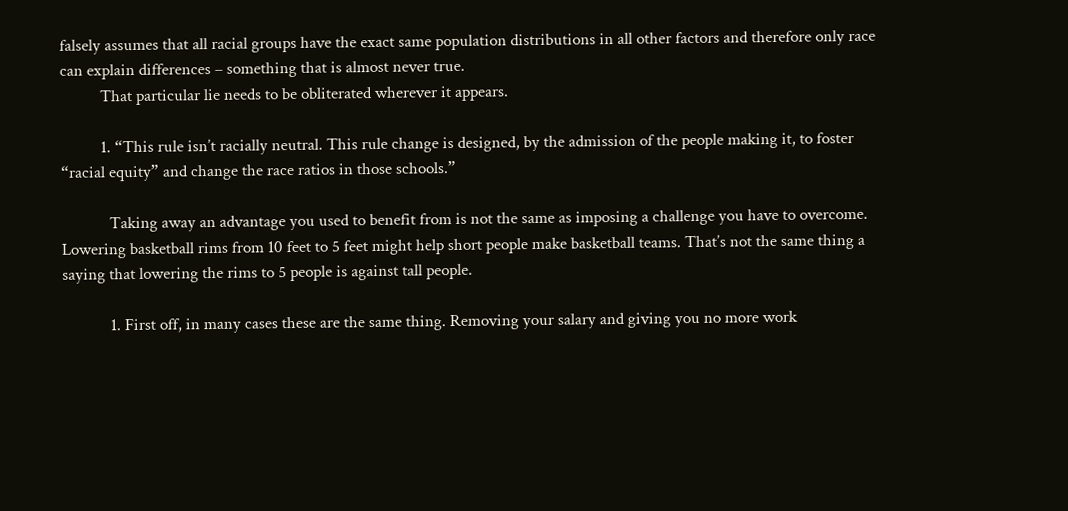falsely assumes that all racial groups have the exact same population distributions in all other factors and therefore only race can explain differences – something that is almost never true.
          That particular lie needs to be obliterated wherever it appears.

          1. “This rule isn’t racially neutral. This rule change is designed, by the admission of the people making it, to foster “racial equity” and change the race ratios in those schools.”

            Taking away an advantage you used to benefit from is not the same as imposing a challenge you have to overcome. Lowering basketball rims from 10 feet to 5 feet might help short people make basketball teams. That’s not the same thing a saying that lowering the rims to 5 people is against tall people.

            1. First off, in many cases these are the same thing. Removing your salary and giving you no more work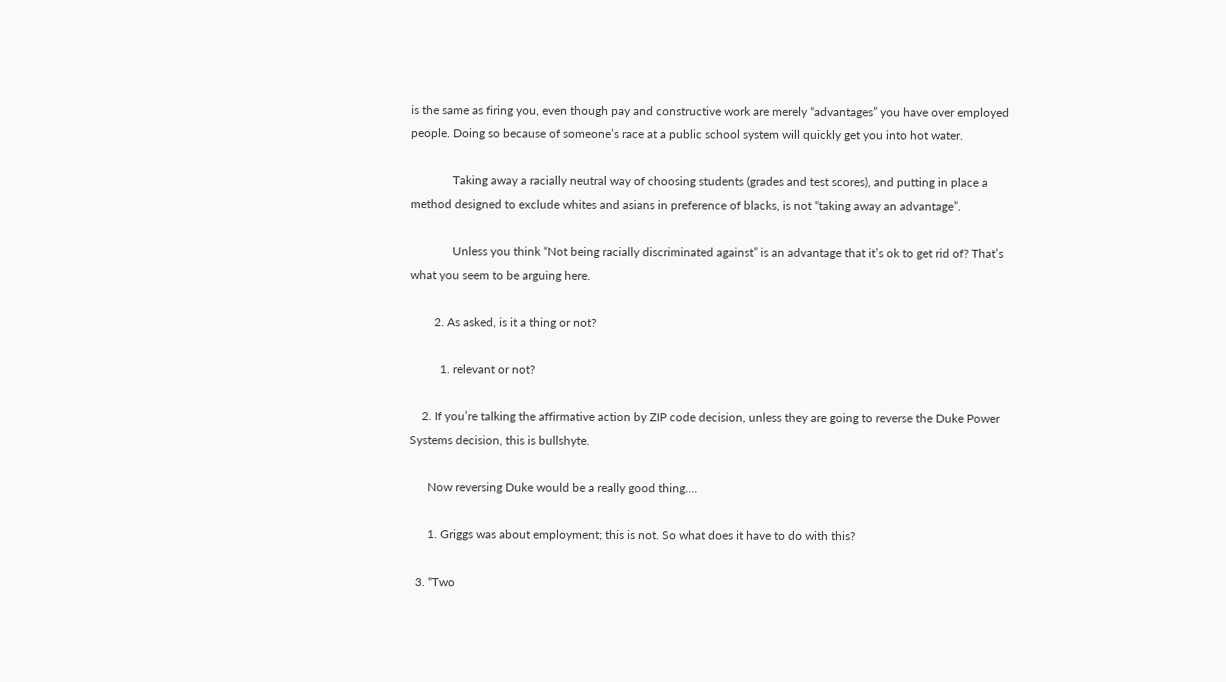is the same as firing you, even though pay and constructive work are merely “advantages” you have over employed people. Doing so because of someone’s race at a public school system will quickly get you into hot water.

              Taking away a racially neutral way of choosing students (grades and test scores), and putting in place a method designed to exclude whites and asians in preference of blacks, is not “taking away an advantage”.

              Unless you think “Not being racially discriminated against” is an advantage that it’s ok to get rid of? That’s what you seem to be arguing here.

        2. As asked, is it a thing or not?

          1. relevant or not?

    2. If you’re talking the affirmative action by ZIP code decision, unless they are going to reverse the Duke Power Systems decision, this is bullshyte.

      Now reversing Duke would be a really good thing….

      1. Griggs was about employment; this is not. So what does it have to do with this?

  3. “Two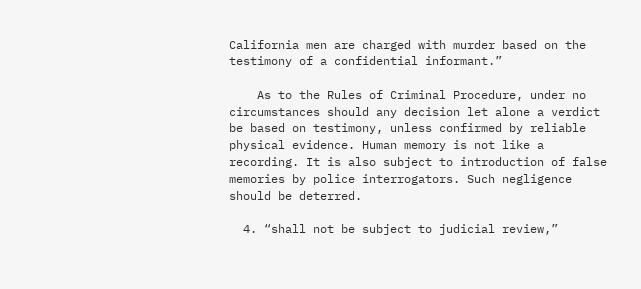California men are charged with murder based on the testimony of a confidential informant.”

    As to the Rules of Criminal Procedure, under no circumstances should any decision let alone a verdict be based on testimony, unless confirmed by reliable physical evidence. Human memory is not like a recording. It is also subject to introduction of false memories by police interrogators. Such negligence should be deterred.

  4. “shall not be subject to judicial review,”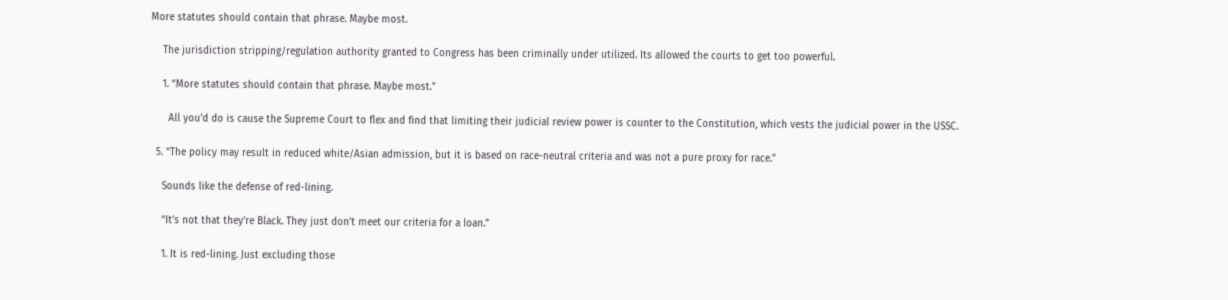More statutes should contain that phrase. Maybe most.

    The jurisdiction stripping/regulation authority granted to Congress has been criminally under utilized. Its allowed the courts to get too powerful.

    1. “More statutes should contain that phrase. Maybe most.”

      All you’d do is cause the Supreme Court to flex and find that limiting their judicial review power is counter to the Constitution, which vests the judicial power in the USSC.

  5. “The policy may result in reduced white/Asian admission, but it is based on race-neutral criteria and was not a pure proxy for race.”

    Sounds like the defense of red-lining.

    “It’s not that they’re Black. They just don’t meet our criteria for a loan.”

    1. It is red-lining. Just excluding those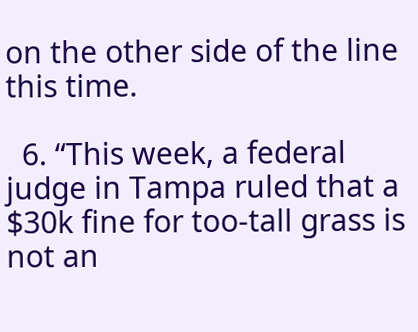on the other side of the line this time.

  6. “This week, a federal judge in Tampa ruled that a $30k fine for too-tall grass is not an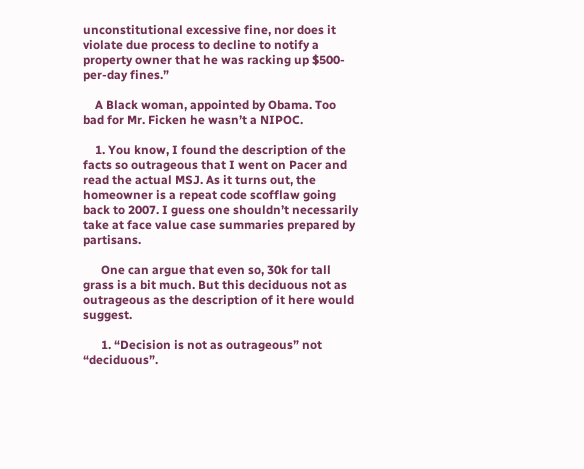unconstitutional excessive fine, nor does it violate due process to decline to notify a property owner that he was racking up $500-per-day fines.”

    A Black woman, appointed by Obama. Too bad for Mr. Ficken he wasn’t a NIPOC.

    1. You know, I found the description of the facts so outrageous that I went on Pacer and read the actual MSJ. As it turns out, the homeowner is a repeat code scofflaw going back to 2007. I guess one shouldn’t necessarily take at face value case summaries prepared by partisans.

      One can argue that even so, 30k for tall grass is a bit much. But this deciduous not as outrageous as the description of it here would suggest.

      1. “Decision is not as outrageous” not “deciduous”.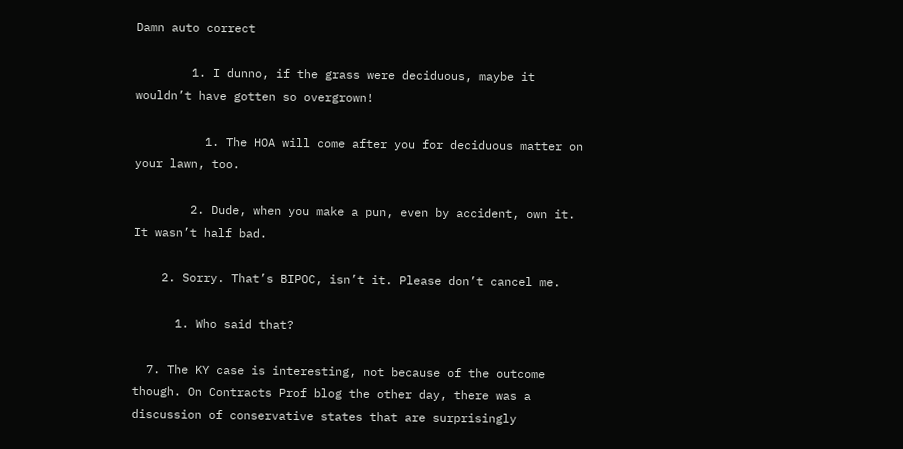Damn auto correct

        1. I dunno, if the grass were deciduous, maybe it wouldn’t have gotten so overgrown!

          1. The HOA will come after you for deciduous matter on your lawn, too.

        2. Dude, when you make a pun, even by accident, own it. It wasn’t half bad.

    2. Sorry. That’s BIPOC, isn’t it. Please don’t cancel me.

      1. Who said that?

  7. The KY case is interesting, not because of the outcome though. On Contracts Prof blog the other day, there was a discussion of conservative states that are surprisingly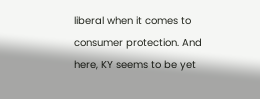liberal when it comes to consumer protection. And here, KY seems to be yet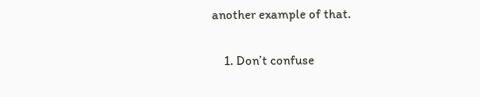another example of that.

    1. Don’t confuse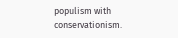populism with conservationism.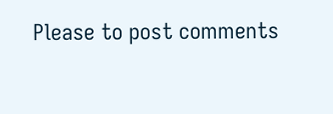Please to post comments